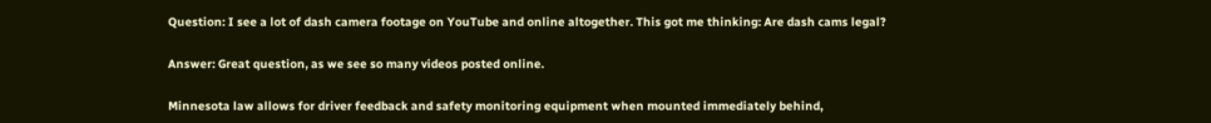Question: I see a lot of dash camera footage on YouTube and online altogether. This got me thinking: Are dash cams legal?

Answer: Great question, as we see so many videos posted online.

Minnesota law allows for driver feedback and safety monitoring equipment when mounted immediately behind,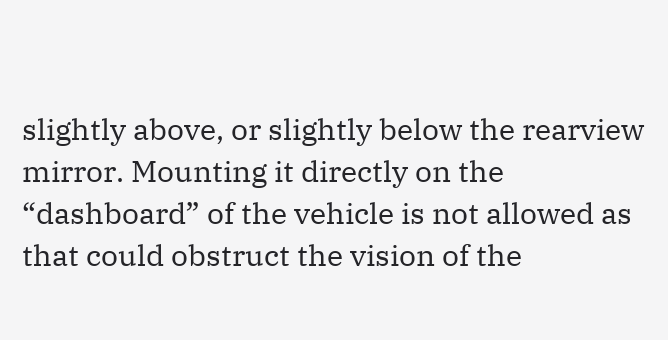slightly above, or slightly below the rearview mirror. Mounting it directly on the “dashboard” of the vehicle is not allowed as that could obstruct the vision of the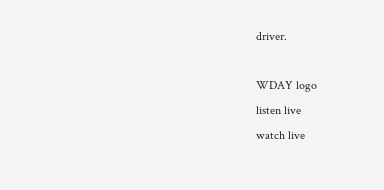driver.

WDAY logo
listen live
watch live